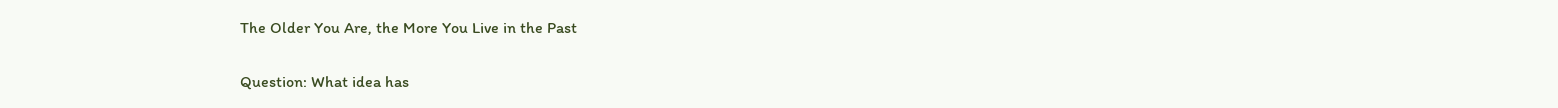The Older You Are, the More You Live in the Past

Question: What idea has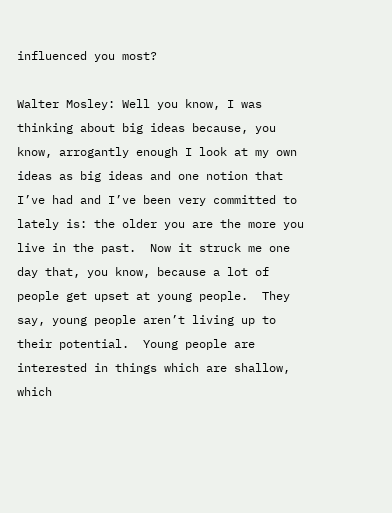influenced you most?

Walter Mosley: Well you know, I was thinking about big ideas because, you know, arrogantly enough I look at my own ideas as big ideas and one notion that I’ve had and I’ve been very committed to lately is: the older you are the more you live in the past.  Now it struck me one day that, you know, because a lot of people get upset at young people.  They say, young people aren’t living up to their potential.  Young people are interested in things which are shallow, which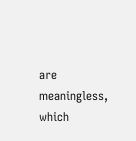are meaningless, which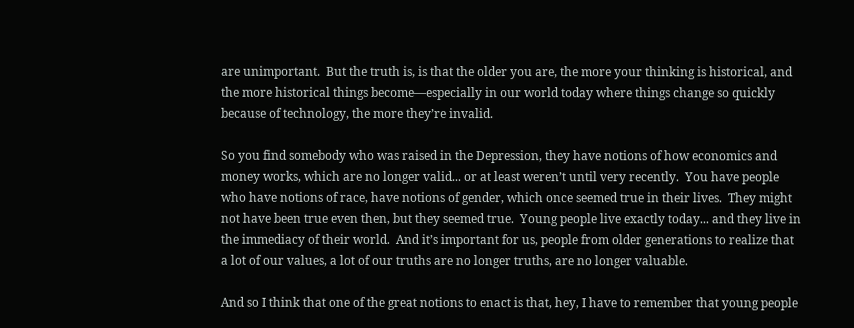are unimportant.  But the truth is, is that the older you are, the more your thinking is historical, and the more historical things become—especially in our world today where things change so quickly because of technology, the more they’re invalid.

So you find somebody who was raised in the Depression, they have notions of how economics and money works, which are no longer valid... or at least weren’t until very recently.  You have people who have notions of race, have notions of gender, which once seemed true in their lives.  They might not have been true even then, but they seemed true.  Young people live exactly today... and they live in the immediacy of their world.  And it’s important for us, people from older generations to realize that a lot of our values, a lot of our truths are no longer truths, are no longer valuable.

And so I think that one of the great notions to enact is that, hey, I have to remember that young people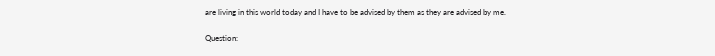are living in this world today and I have to be advised by them as they are advised by me.

Question: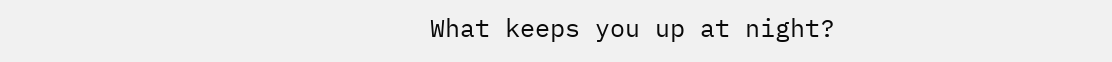What keeps you up at night?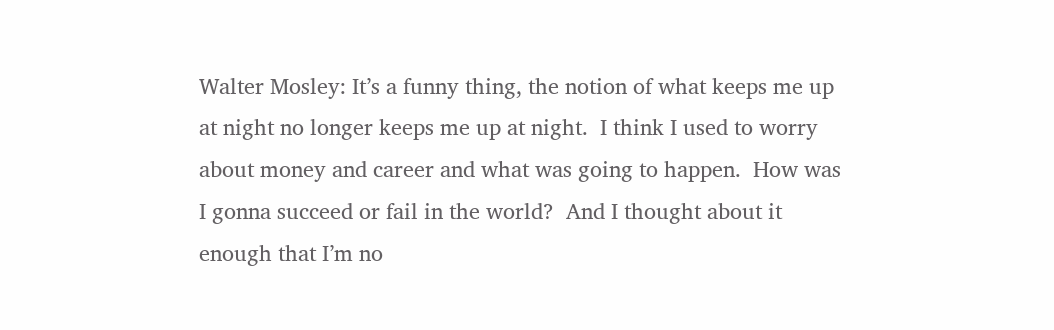Walter Mosley: It’s a funny thing, the notion of what keeps me up at night no longer keeps me up at night.  I think I used to worry about money and career and what was going to happen.  How was I gonna succeed or fail in the world?  And I thought about it enough that I’m no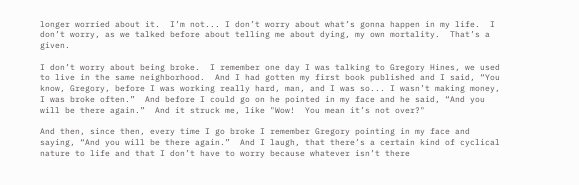longer worried about it.  I’m not... I don’t worry about what’s gonna happen in my life.  I don’t worry, as we talked before about telling me about dying, my own mortality.  That’s a given.

I don’t worry about being broke.  I remember one day I was talking to Gregory Hines, we used to live in the same neighborhood.  And I had gotten my first book published and I said, “You know, Gregory, before I was working really hard, man, and I was so... I wasn’t making money, I was broke often.”  And before I could go on he pointed in my face and he said, “And you will be there again.”  And it struck me, like "Wow!  You mean it’s not over?"

And then, since then, every time I go broke I remember Gregory pointing in my face and saying, “And you will be there again.”  And I laugh, that there’s a certain kind of cyclical nature to life and that I don’t have to worry because whatever isn’t there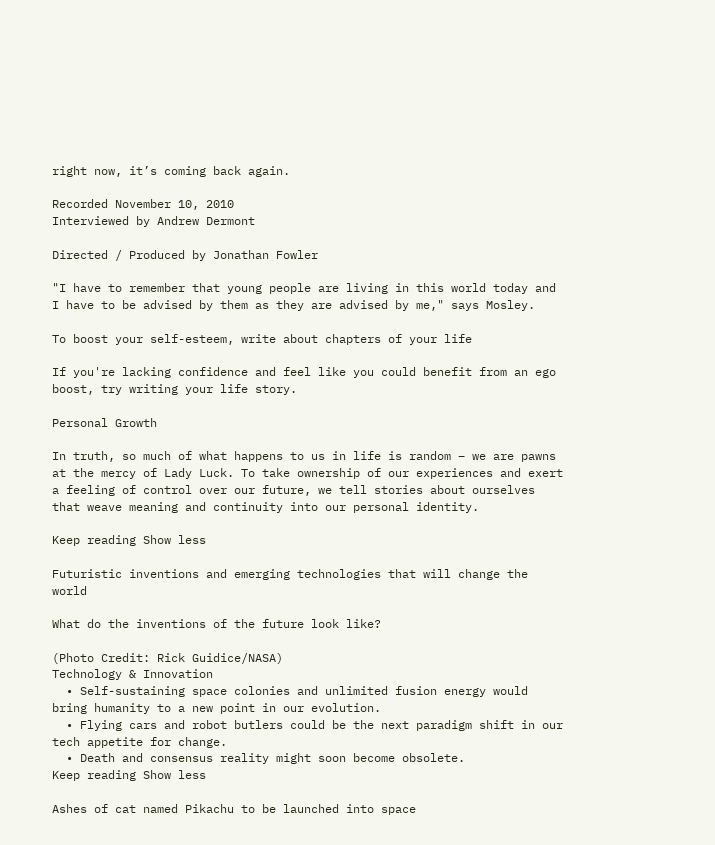right now, it’s coming back again.

Recorded November 10, 2010
Interviewed by Andrew Dermont

Directed / Produced by Jonathan Fowler

"I have to remember that young people are living in this world today and I have to be advised by them as they are advised by me," says Mosley.

To boost your self-esteem, write about chapters of your life

If you're lacking confidence and feel like you could benefit from an ego boost, try writing your life story.

Personal Growth

In truth, so much of what happens to us in life is random – we are pawns at the mercy of Lady Luck. To take ownership of our experiences and exert a feeling of control over our future, we tell stories about ourselves that weave meaning and continuity into our personal identity.

Keep reading Show less

Futuristic inventions and emerging technologies that will change the world

What do the inventions of the future look like?

(Photo Credit: Rick Guidice/NASA)
Technology & Innovation
  • Self-sustaining space colonies and unlimited fusion energy would bring humanity to a new point in our evolution.
  • Flying cars and robot butlers could be the next paradigm shift in our tech appetite for change.
  • Death and consensus reality might soon become obsolete.
Keep reading Show less

Ashes of cat named Pikachu to be launched into space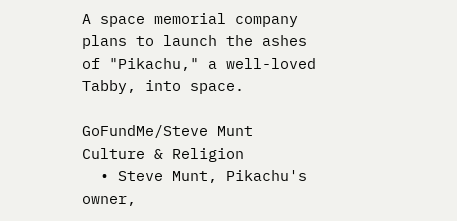A space memorial company plans to launch the ashes of "Pikachu," a well-loved Tabby, into space.

GoFundMe/Steve Munt
Culture & Religion
  • Steve Munt, Pikachu's owner,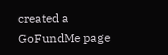created a GoFundMe page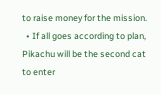to raise money for the mission.
  • If all goes according to plan, Pikachu will be the second cat to enter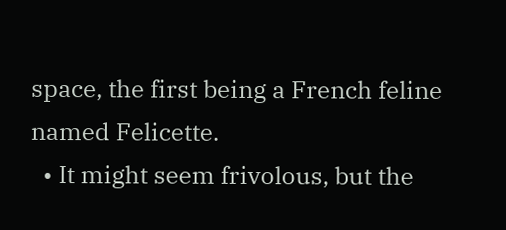space, the first being a French feline named Felicette.
  • It might seem frivolous, but the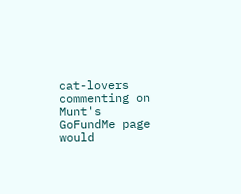cat-lovers commenting on Munt's GoFundMe page would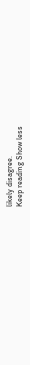likely disagree.
Keep reading Show less